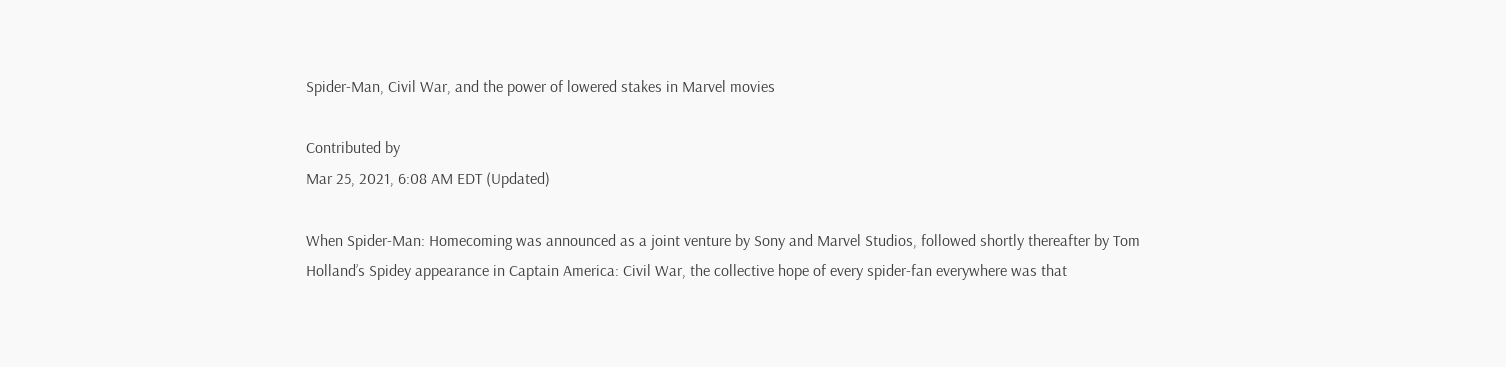Spider-Man, Civil War, and the power of lowered stakes in Marvel movies

Contributed by
Mar 25, 2021, 6:08 AM EDT (Updated)

When Spider-Man: Homecoming was announced as a joint venture by Sony and Marvel Studios, followed shortly thereafter by Tom Holland’s Spidey appearance in Captain America: Civil War, the collective hope of every spider-fan everywhere was that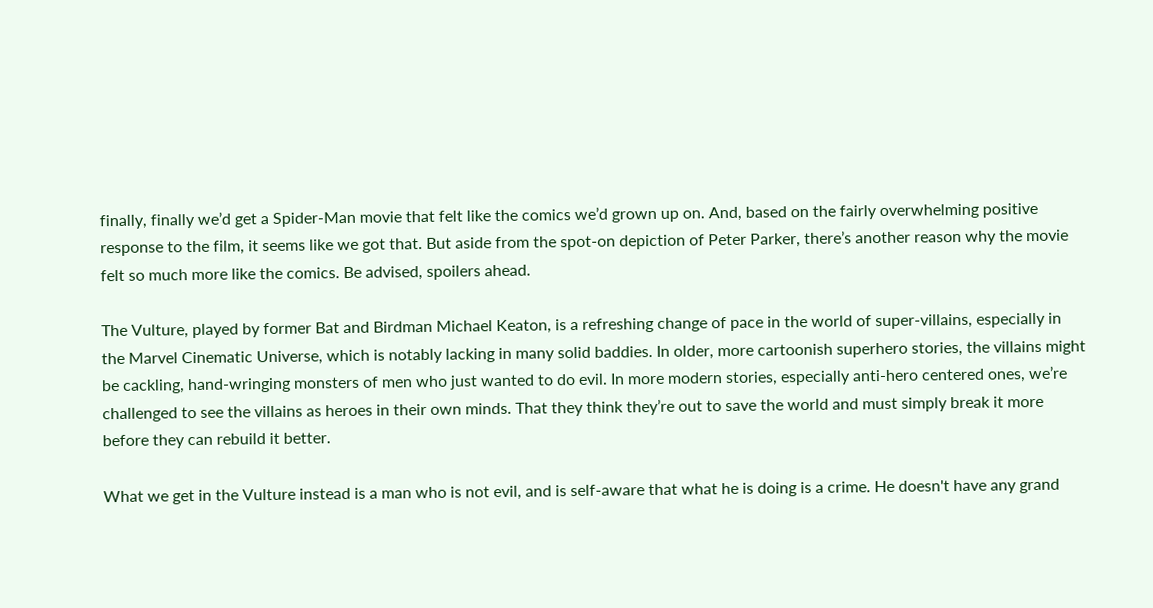finally, finally we’d get a Spider-Man movie that felt like the comics we’d grown up on. And, based on the fairly overwhelming positive response to the film, it seems like we got that. But aside from the spot-on depiction of Peter Parker, there’s another reason why the movie felt so much more like the comics. Be advised, spoilers ahead.

The Vulture, played by former Bat and Birdman Michael Keaton, is a refreshing change of pace in the world of super-villains, especially in the Marvel Cinematic Universe, which is notably lacking in many solid baddies. In older, more cartoonish superhero stories, the villains might be cackling, hand-wringing monsters of men who just wanted to do evil. In more modern stories, especially anti-hero centered ones, we’re challenged to see the villains as heroes in their own minds. That they think they’re out to save the world and must simply break it more before they can rebuild it better.

What we get in the Vulture instead is a man who is not evil, and is self-aware that what he is doing is a crime. He doesn't have any grand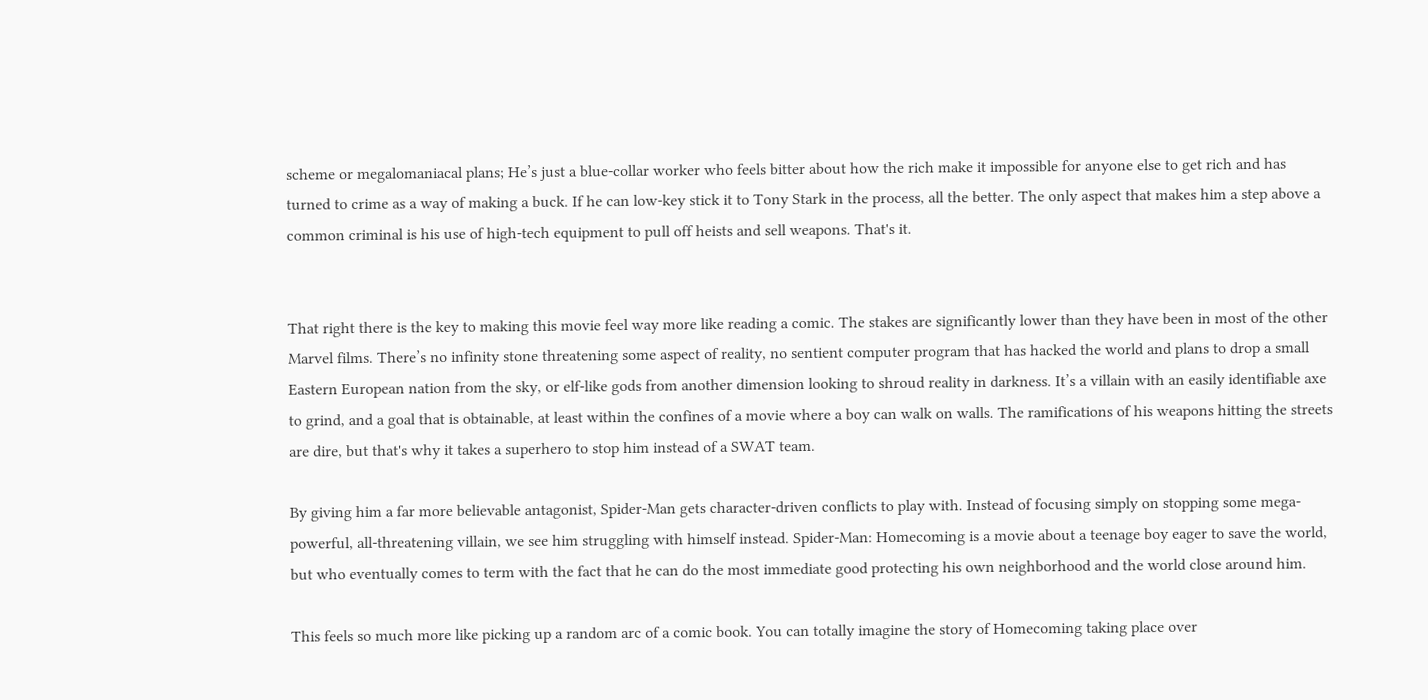scheme or megalomaniacal plans; He’s just a blue-collar worker who feels bitter about how the rich make it impossible for anyone else to get rich and has turned to crime as a way of making a buck. If he can low-key stick it to Tony Stark in the process, all the better. The only aspect that makes him a step above a common criminal is his use of high-tech equipment to pull off heists and sell weapons. That's it.


That right there is the key to making this movie feel way more like reading a comic. The stakes are significantly lower than they have been in most of the other Marvel films. There’s no infinity stone threatening some aspect of reality, no sentient computer program that has hacked the world and plans to drop a small Eastern European nation from the sky, or elf-like gods from another dimension looking to shroud reality in darkness. It’s a villain with an easily identifiable axe to grind, and a goal that is obtainable, at least within the confines of a movie where a boy can walk on walls. The ramifications of his weapons hitting the streets are dire, but that's why it takes a superhero to stop him instead of a SWAT team.

By giving him a far more believable antagonist, Spider-Man gets character-driven conflicts to play with. Instead of focusing simply on stopping some mega-powerful, all-threatening villain, we see him struggling with himself instead. Spider-Man: Homecoming is a movie about a teenage boy eager to save the world, but who eventually comes to term with the fact that he can do the most immediate good protecting his own neighborhood and the world close around him.

This feels so much more like picking up a random arc of a comic book. You can totally imagine the story of Homecoming taking place over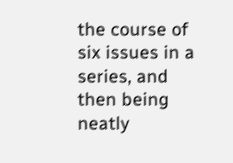the course of six issues in a series, and then being neatly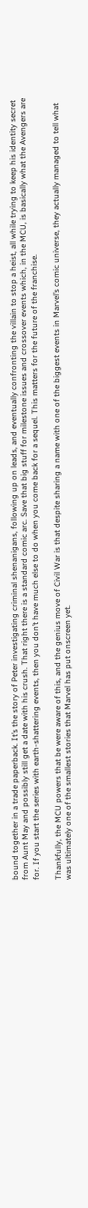bound together in a trade paperback. It’s the story of Peter investigating criminal shenanigans, following up on leads, and eventually confronting the villain to stop a heist, all while trying to keep his identity secret from Aunt May and possibly still get a date with his crush. That right there is a standard comic arc. Save that big stuff for milestone issues and crossover events which, in the MCU, is basically what the Avengers are for. If you start the series with earth-shattering events, then you don’t have much else to do when you come back for a sequel. This matters for the future of the franchise.

Thankfully, the MCU powers that be were aware of this, and the genius move of Civil War is that despite sharing a name with one of the biggest events in Marvel’s comic universe, they actually managed to tell what was ultimately one of the smallest stories that Marvel has put onscreen yet.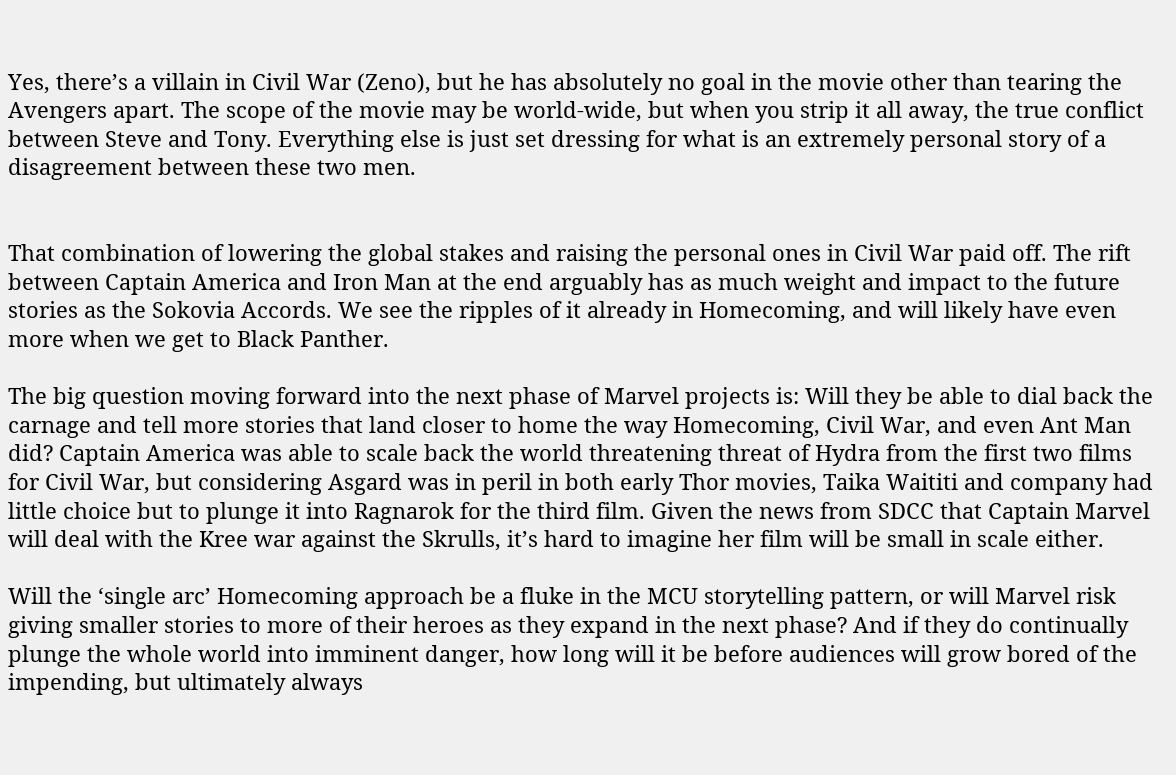Yes, there’s a villain in Civil War (Zeno), but he has absolutely no goal in the movie other than tearing the Avengers apart. The scope of the movie may be world-wide, but when you strip it all away, the true conflict between Steve and Tony. Everything else is just set dressing for what is an extremely personal story of a disagreement between these two men.


That combination of lowering the global stakes and raising the personal ones in Civil War paid off. The rift between Captain America and Iron Man at the end arguably has as much weight and impact to the future stories as the Sokovia Accords. We see the ripples of it already in Homecoming, and will likely have even more when we get to Black Panther.

The big question moving forward into the next phase of Marvel projects is: Will they be able to dial back the carnage and tell more stories that land closer to home the way Homecoming, Civil War, and even Ant Man did? Captain America was able to scale back the world threatening threat of Hydra from the first two films for Civil War, but considering Asgard was in peril in both early Thor movies, Taika Waititi and company had little choice but to plunge it into Ragnarok for the third film. Given the news from SDCC that Captain Marvel will deal with the Kree war against the Skrulls, it’s hard to imagine her film will be small in scale either.

Will the ‘single arc’ Homecoming approach be a fluke in the MCU storytelling pattern, or will Marvel risk giving smaller stories to more of their heroes as they expand in the next phase? And if they do continually plunge the whole world into imminent danger, how long will it be before audiences will grow bored of the impending, but ultimately always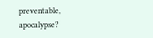preventable, apocalypse?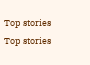Top stories
Top stories